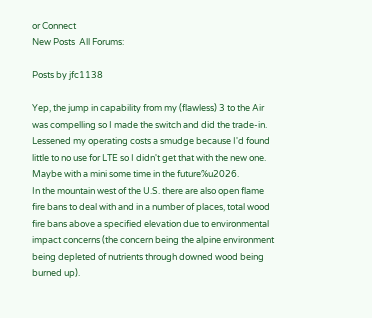or Connect
New Posts  All Forums:

Posts by jfc1138

Yep, the jump in capability from my (flawless) 3 to the Air was compelling so I made the switch and did the trade-in. Lessened my operating costs a smudge because I'd found little to no use for LTE so I didn't get that with the new one. Maybe with a mini some time in the future%u2026.
In the mountain west of the U.S. there are also open flame fire bans to deal with and in a number of places, total wood fire bans above a specified elevation due to environmental impact concerns (the concern being the alpine environment being depleted of nutrients through downed wood being burned up).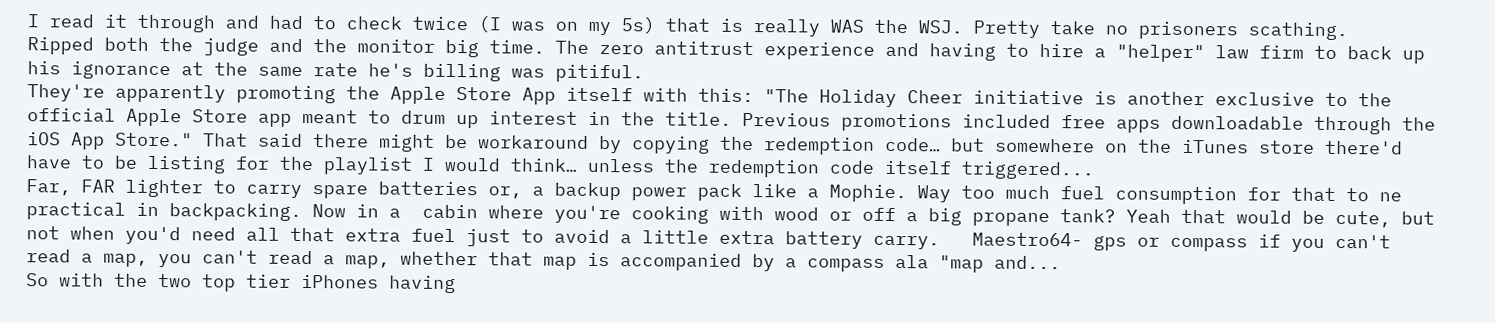I read it through and had to check twice (I was on my 5s) that is really WAS the WSJ. Pretty take no prisoners scathing.   Ripped both the judge and the monitor big time. The zero antitrust experience and having to hire a "helper" law firm to back up his ignorance at the same rate he's billing was pitiful.
They're apparently promoting the Apple Store App itself with this: "The Holiday Cheer initiative is another exclusive to the official Apple Store app meant to drum up interest in the title. Previous promotions included free apps downloadable through the iOS App Store." That said there might be workaround by copying the redemption code… but somewhere on the iTunes store there'd have to be listing for the playlist I would think… unless the redemption code itself triggered...
Far, FAR lighter to carry spare batteries or, a backup power pack like a Mophie. Way too much fuel consumption for that to ne practical in backpacking. Now in a  cabin where you're cooking with wood or off a big propane tank? Yeah that would be cute, but not when you'd need all that extra fuel just to avoid a little extra battery carry.   Maestro64- gps or compass if you can't read a map, you can't read a map, whether that map is accompanied by a compass ala "map and...
So with the two top tier iPhones having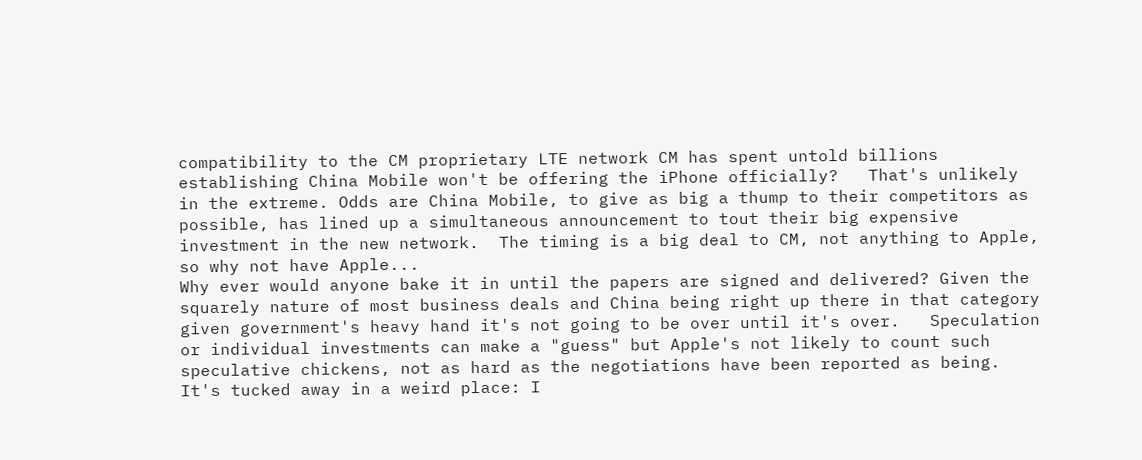compatibility to the CM proprietary LTE network CM has spent untold billions establishing China Mobile won't be offering the iPhone officially?   That's unlikely in the extreme. Odds are China Mobile, to give as big a thump to their competitors as possible, has lined up a simultaneous announcement to tout their big expensive investment in the new network.  The timing is a big deal to CM, not anything to Apple, so why not have Apple...
Why ever would anyone bake it in until the papers are signed and delivered? Given the squarely nature of most business deals and China being right up there in that category given government's heavy hand it's not going to be over until it's over.   Speculation or individual investments can make a "guess" but Apple's not likely to count such speculative chickens, not as hard as the negotiations have been reported as being.
It's tucked away in a weird place: I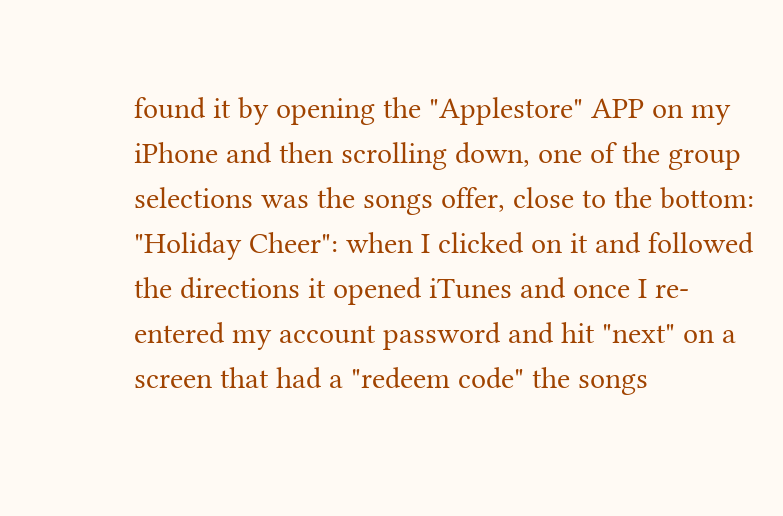found it by opening the "Applestore" APP on my iPhone and then scrolling down, one of the group selections was the songs offer, close to the bottom: "Holiday Cheer": when I clicked on it and followed the directions it opened iTunes and once I re-entered my account password and hit "next" on a screen that had a "redeem code" the songs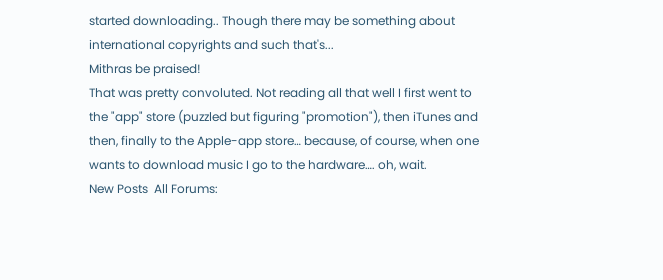started downloading.. Though there may be something about international copyrights and such that's...
Mithras be praised!
That was pretty convoluted. Not reading all that well I first went to the "app" store (puzzled but figuring "promotion"), then iTunes and then, finally to the Apple-app store… because, of course, when one wants to download music I go to the hardware…. oh, wait.
New Posts  All Forums: